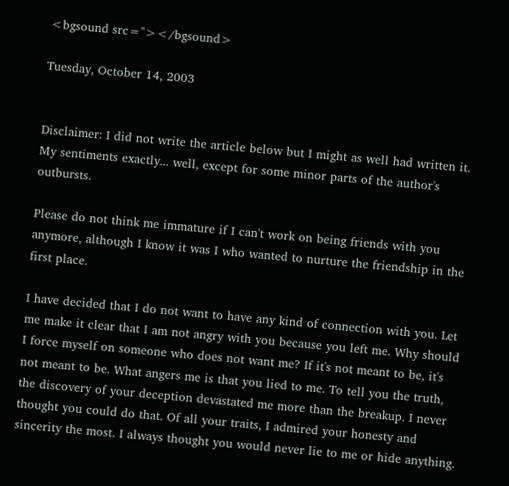<bgsound src=''></bgsound>

Tuesday, October 14, 2003


Disclaimer: I did not write the article below but I might as well had written it. My sentiments exactly... well, except for some minor parts of the author's outbursts.

Please do not think me immature if I can't work on being friends with you anymore, although I know it was I who wanted to nurture the friendship in the first place.

I have decided that I do not want to have any kind of connection with you. Let me make it clear that I am not angry with you because you left me. Why should I force myself on someone who does not want me? If it's not meant to be, it's not meant to be. What angers me is that you lied to me. To tell you the truth, the discovery of your deception devastated me more than the breakup. I never thought you could do that. Of all your traits, I admired your honesty and sincerity the most. I always thought you would never lie to me or hide anything.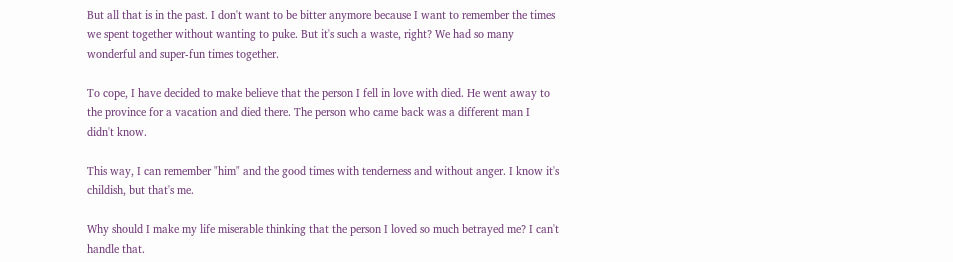But all that is in the past. I don't want to be bitter anymore because I want to remember the times we spent together without wanting to puke. But it's such a waste, right? We had so many wonderful and super-fun times together.

To cope, I have decided to make believe that the person I fell in love with died. He went away to the province for a vacation and died there. The person who came back was a different man I didn't know.

This way, I can remember "him" and the good times with tenderness and without anger. I know it's childish, but that's me.

Why should I make my life miserable thinking that the person I loved so much betrayed me? I can't handle that.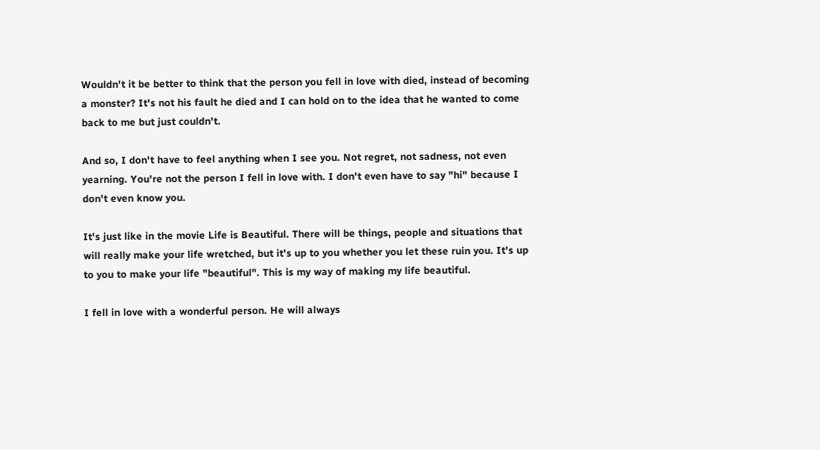Wouldn't it be better to think that the person you fell in love with died, instead of becoming a monster? It's not his fault he died and I can hold on to the idea that he wanted to come back to me but just couldn't.

And so, I don't have to feel anything when I see you. Not regret, not sadness, not even yearning. You're not the person I fell in love with. I don't even have to say "hi" because I don't even know you.

It's just like in the movie Life is Beautiful. There will be things, people and situations that will really make your life wretched, but it's up to you whether you let these ruin you. It's up to you to make your life "beautiful". This is my way of making my life beautiful.

I fell in love with a wonderful person. He will always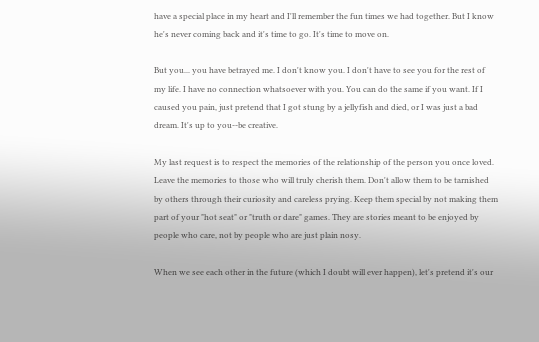have a special place in my heart and I'll remember the fun times we had together. But I know he's never coming back and it's time to go. It's time to move on.

But you... you have betrayed me. I don't know you. I don't have to see you for the rest of my life. I have no connection whatsoever with you. You can do the same if you want. If I caused you pain, just pretend that I got stung by a jellyfish and died, or I was just a bad dream. It's up to you--be creative.

My last request is to respect the memories of the relationship of the person you once loved. Leave the memories to those who will truly cherish them. Don't allow them to be tarnished by others through their curiosity and careless prying. Keep them special by not making them part of your "hot seat" or "truth or dare" games. They are stories meant to be enjoyed by people who care, not by people who are just plain nosy.

When we see each other in the future (which I doubt will ever happen), let's pretend it's our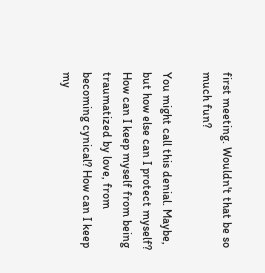first meeting. Wouldn't that be so much fun?

You might call this denial. Maybe, but how else can I protect myself? How can I keep myself from being traumatized by love, from becoming cynical? How can I keep my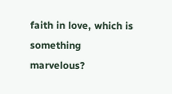faith in love, which is something marvelous?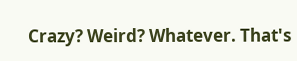Crazy? Weird? Whatever. That's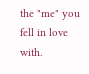the "me" you fell in love with.